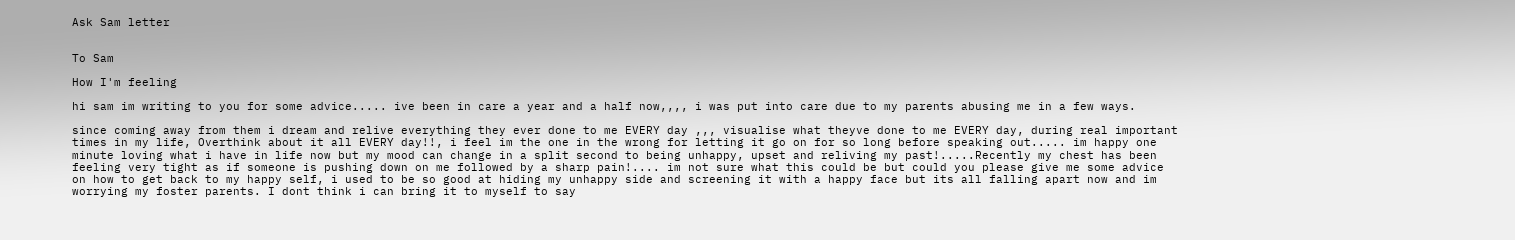Ask Sam letter


To Sam

How I'm feeling

hi sam im writing to you for some advice..... ive been in care a year and a half now,,,, i was put into care due to my parents abusing me in a few ways.

since coming away from them i dream and relive everything they ever done to me EVERY day ,,, visualise what theyve done to me EVERY day, during real important times in my life, Overthink about it all EVERY day!!, i feel im the one in the wrong for letting it go on for so long before speaking out..... im happy one minute loving what i have in life now but my mood can change in a split second to being unhappy, upset and reliving my past!.....Recently my chest has been feeling very tight as if someone is pushing down on me followed by a sharp pain!.... im not sure what this could be but could you please give me some advice on how to get back to my happy self, i used to be so good at hiding my unhappy side and screening it with a happy face but its all falling apart now and im worrying my foster parents. I dont think i can bring it to myself to say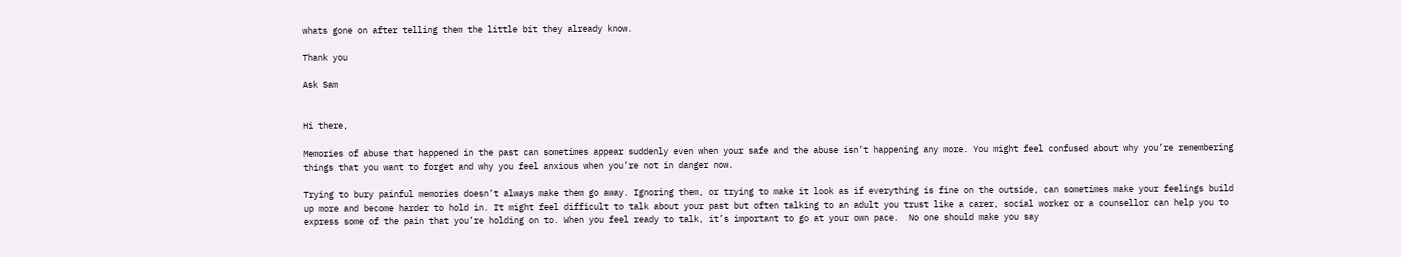whats gone on after telling them the little bit they already know.

Thank you

Ask Sam


Hi there,

Memories of abuse that happened in the past can sometimes appear suddenly even when your safe and the abuse isn’t happening any more. You might feel confused about why you’re remembering things that you want to forget and why you feel anxious when you’re not in danger now.

Trying to bury painful memories doesn’t always make them go away. Ignoring them, or trying to make it look as if everything is fine on the outside, can sometimes make your feelings build up more and become harder to hold in. It might feel difficult to talk about your past but often talking to an adult you trust like a carer, social worker or a counsellor can help you to express some of the pain that you’re holding on to. When you feel ready to talk, it’s important to go at your own pace.  No one should make you say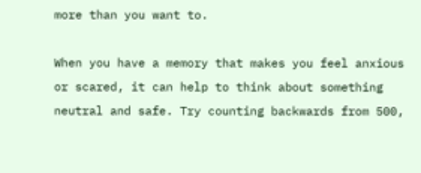more than you want to.

When you have a memory that makes you feel anxious or scared, it can help to think about something neutral and safe. Try counting backwards from 500,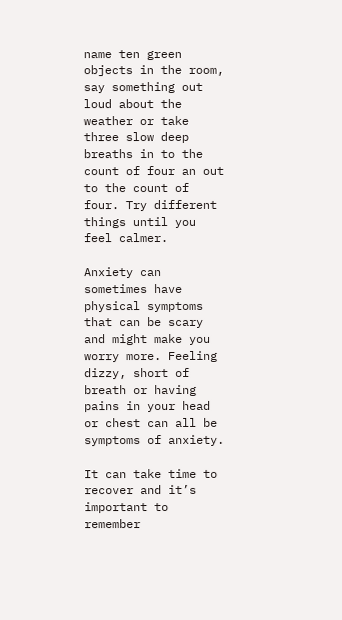name ten green objects in the room, say something out loud about the weather or take three slow deep breaths in to the count of four an out to the count of four. Try different things until you feel calmer.

Anxiety can sometimes have physical symptoms that can be scary and might make you worry more. Feeling dizzy, short of breath or having pains in your head or chest can all be symptoms of anxiety.

It can take time to recover and it’s important to remember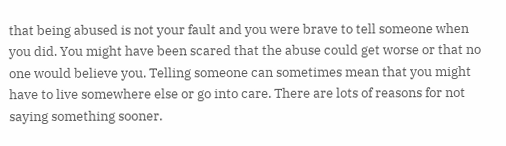that being abused is not your fault and you were brave to tell someone when you did. You might have been scared that the abuse could get worse or that no one would believe you. Telling someone can sometimes mean that you might have to live somewhere else or go into care. There are lots of reasons for not saying something sooner.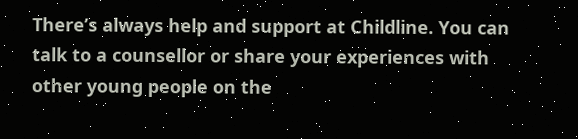There’s always help and support at Childline. You can talk to a counsellor or share your experiences with other young people on the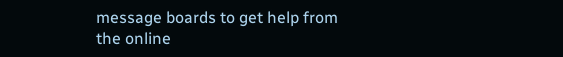message boards to get help from the online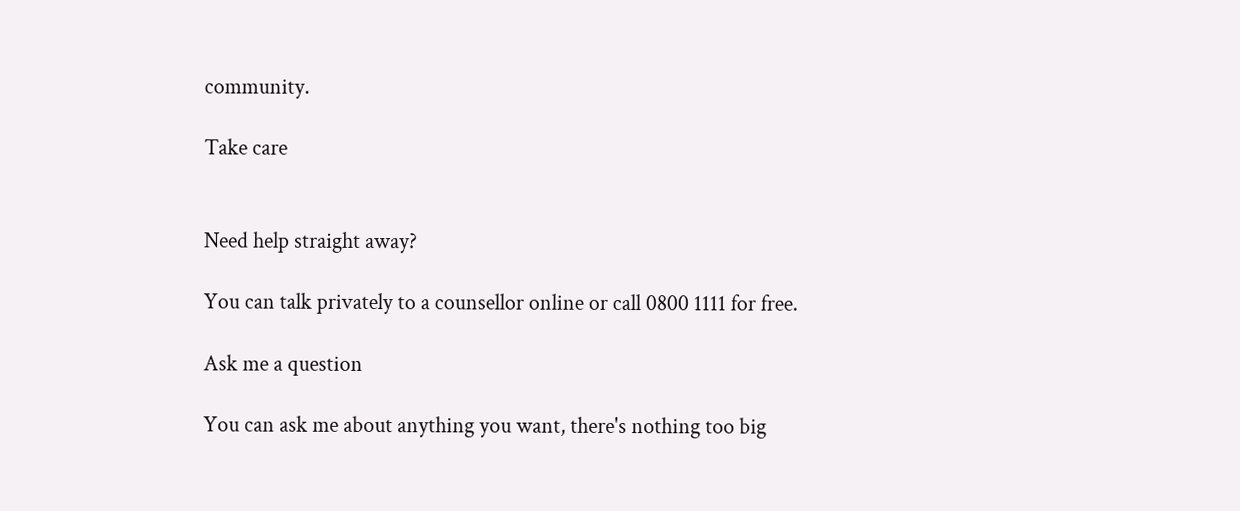community.

Take care


Need help straight away?

You can talk privately to a counsellor online or call 0800 1111 for free.

Ask me a question

You can ask me about anything you want, there's nothing too big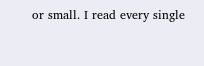or small. I read every single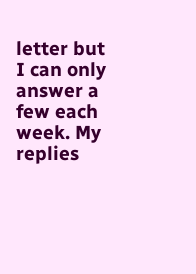letter but I can only answer a few each week. My replies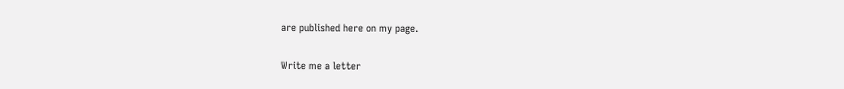are published here on my page.

Write me a letter